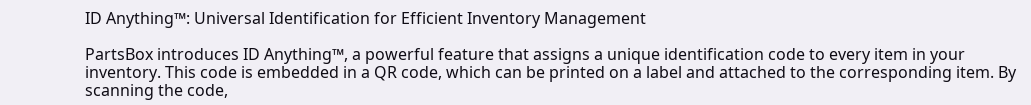ID Anything™: Universal Identification for Efficient Inventory Management

PartsBox introduces ID Anything™, a powerful feature that assigns a unique identification code to every item in your inventory. This code is embedded in a QR code, which can be printed on a label and attached to the corresponding item. By scanning the code,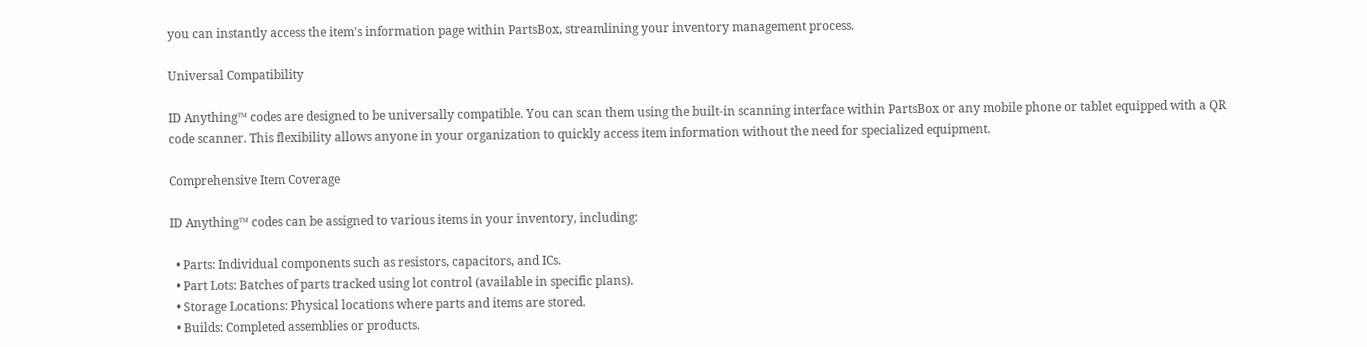you can instantly access the item's information page within PartsBox, streamlining your inventory management process.

Universal Compatibility

ID Anything™ codes are designed to be universally compatible. You can scan them using the built-in scanning interface within PartsBox or any mobile phone or tablet equipped with a QR code scanner. This flexibility allows anyone in your organization to quickly access item information without the need for specialized equipment.

Comprehensive Item Coverage

ID Anything™ codes can be assigned to various items in your inventory, including:

  • Parts: Individual components such as resistors, capacitors, and ICs.
  • Part Lots: Batches of parts tracked using lot control (available in specific plans).
  • Storage Locations: Physical locations where parts and items are stored.
  • Builds: Completed assemblies or products.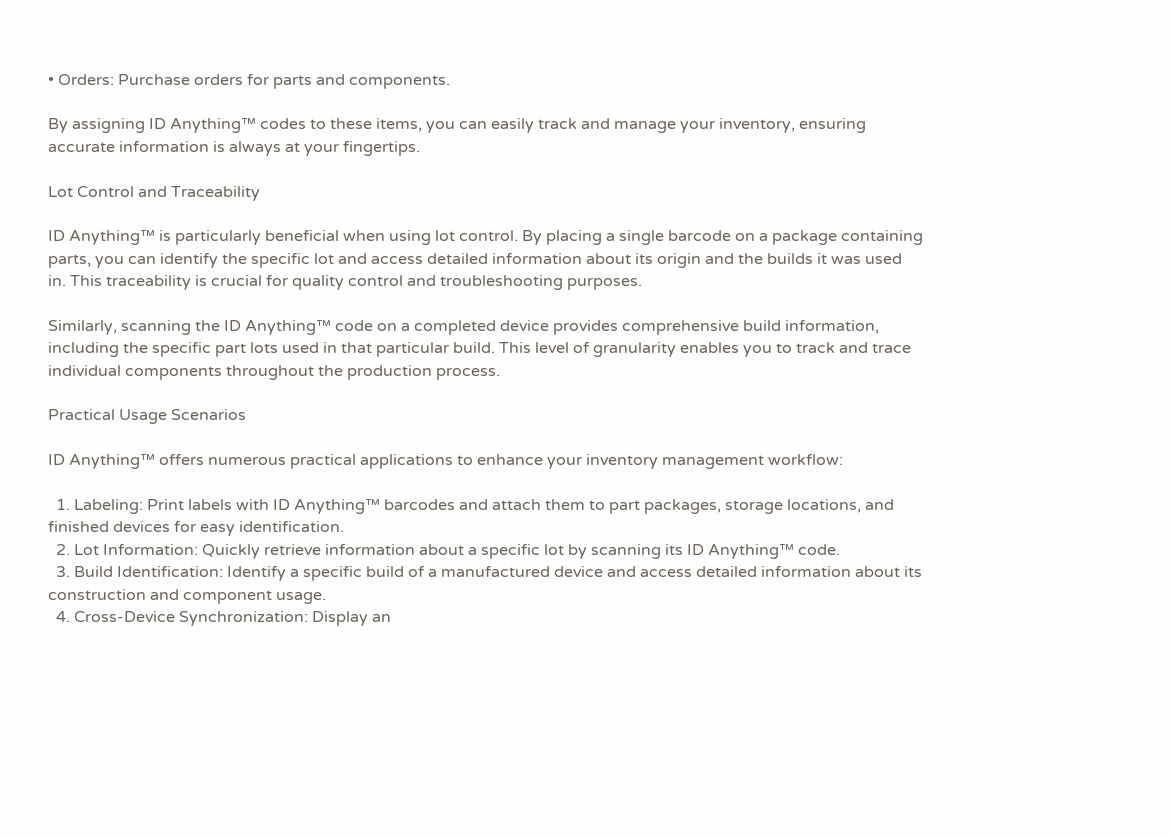• Orders: Purchase orders for parts and components.

By assigning ID Anything™ codes to these items, you can easily track and manage your inventory, ensuring accurate information is always at your fingertips.

Lot Control and Traceability

ID Anything™ is particularly beneficial when using lot control. By placing a single barcode on a package containing parts, you can identify the specific lot and access detailed information about its origin and the builds it was used in. This traceability is crucial for quality control and troubleshooting purposes.

Similarly, scanning the ID Anything™ code on a completed device provides comprehensive build information, including the specific part lots used in that particular build. This level of granularity enables you to track and trace individual components throughout the production process.

Practical Usage Scenarios

ID Anything™ offers numerous practical applications to enhance your inventory management workflow:

  1. Labeling: Print labels with ID Anything™ barcodes and attach them to part packages, storage locations, and finished devices for easy identification.
  2. Lot Information: Quickly retrieve information about a specific lot by scanning its ID Anything™ code.
  3. Build Identification: Identify a specific build of a manufactured device and access detailed information about its construction and component usage.
  4. Cross-Device Synchronization: Display an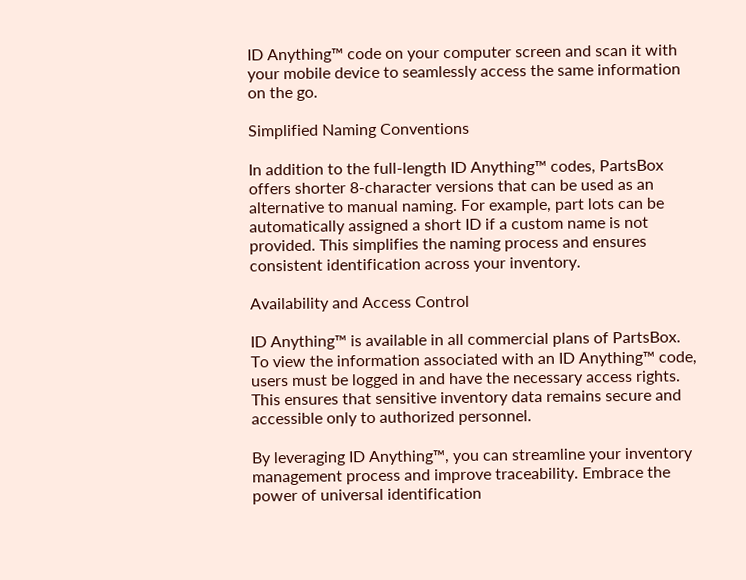ID Anything™ code on your computer screen and scan it with your mobile device to seamlessly access the same information on the go.

Simplified Naming Conventions

In addition to the full-length ID Anything™ codes, PartsBox offers shorter 8-character versions that can be used as an alternative to manual naming. For example, part lots can be automatically assigned a short ID if a custom name is not provided. This simplifies the naming process and ensures consistent identification across your inventory.

Availability and Access Control

ID Anything™ is available in all commercial plans of PartsBox. To view the information associated with an ID Anything™ code, users must be logged in and have the necessary access rights. This ensures that sensitive inventory data remains secure and accessible only to authorized personnel.

By leveraging ID Anything™, you can streamline your inventory management process and improve traceability. Embrace the power of universal identification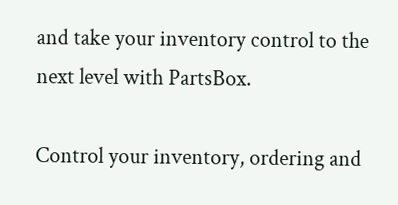and take your inventory control to the next level with PartsBox.

Control your inventory, ordering and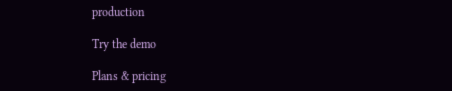production

Try the demo

Plans & pricing